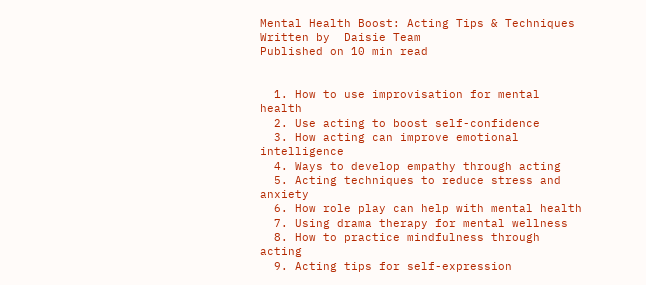Mental Health Boost: Acting Tips & Techniques
Written by  Daisie Team
Published on 10 min read


  1. How to use improvisation for mental health
  2. Use acting to boost self-confidence
  3. How acting can improve emotional intelligence
  4. Ways to develop empathy through acting
  5. Acting techniques to reduce stress and anxiety
  6. How role play can help with mental health
  7. Using drama therapy for mental wellness
  8. How to practice mindfulness through acting
  9. Acting tips for self-expression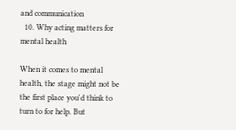and communication
  10. Why acting matters for mental health

When it comes to mental health, the stage might not be the first place you'd think to turn to for help. But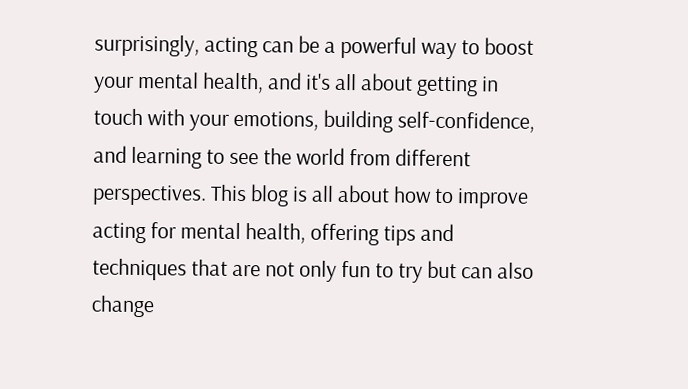surprisingly, acting can be a powerful way to boost your mental health, and it's all about getting in touch with your emotions, building self-confidence, and learning to see the world from different perspectives. This blog is all about how to improve acting for mental health, offering tips and techniques that are not only fun to try but can also change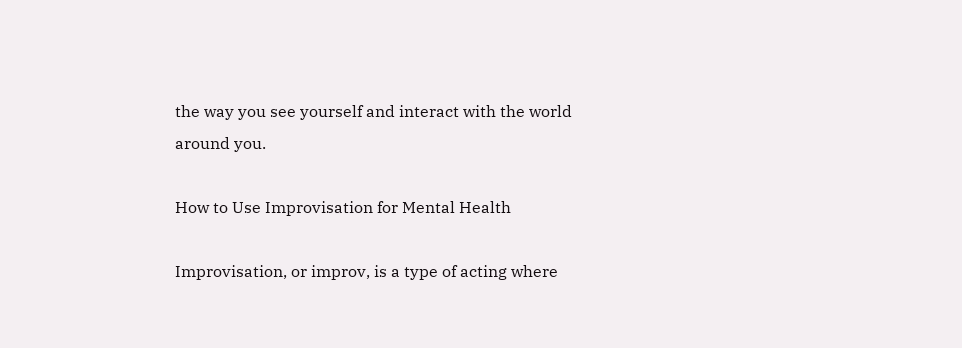the way you see yourself and interact with the world around you.

How to Use Improvisation for Mental Health

Improvisation, or improv, is a type of acting where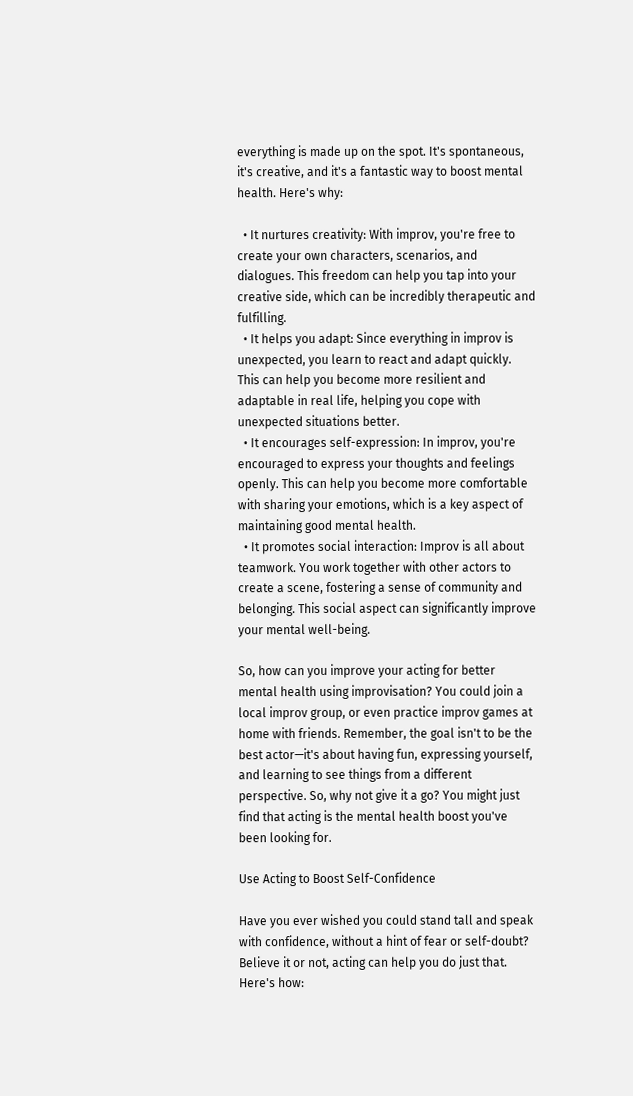everything is made up on the spot. It's spontaneous, it's creative, and it's a fantastic way to boost mental health. Here's why:

  • It nurtures creativity: With improv, you're free to create your own characters, scenarios, and dialogues. This freedom can help you tap into your creative side, which can be incredibly therapeutic and fulfilling.
  • It helps you adapt: Since everything in improv is unexpected, you learn to react and adapt quickly. This can help you become more resilient and adaptable in real life, helping you cope with unexpected situations better.
  • It encourages self-expression: In improv, you're encouraged to express your thoughts and feelings openly. This can help you become more comfortable with sharing your emotions, which is a key aspect of maintaining good mental health.
  • It promotes social interaction: Improv is all about teamwork. You work together with other actors to create a scene, fostering a sense of community and belonging. This social aspect can significantly improve your mental well-being.

So, how can you improve your acting for better mental health using improvisation? You could join a local improv group, or even practice improv games at home with friends. Remember, the goal isn't to be the best actor—it's about having fun, expressing yourself, and learning to see things from a different perspective. So, why not give it a go? You might just find that acting is the mental health boost you've been looking for.

Use Acting to Boost Self-Confidence

Have you ever wished you could stand tall and speak with confidence, without a hint of fear or self-doubt? Believe it or not, acting can help you do just that. Here's how: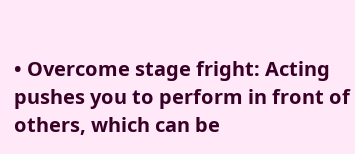• Overcome stage fright: Acting pushes you to perform in front of others, which can be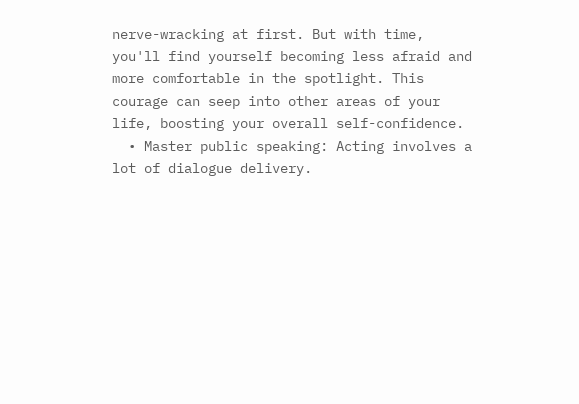nerve-wracking at first. But with time, you'll find yourself becoming less afraid and more comfortable in the spotlight. This courage can seep into other areas of your life, boosting your overall self-confidence.
  • Master public speaking: Acting involves a lot of dialogue delivery.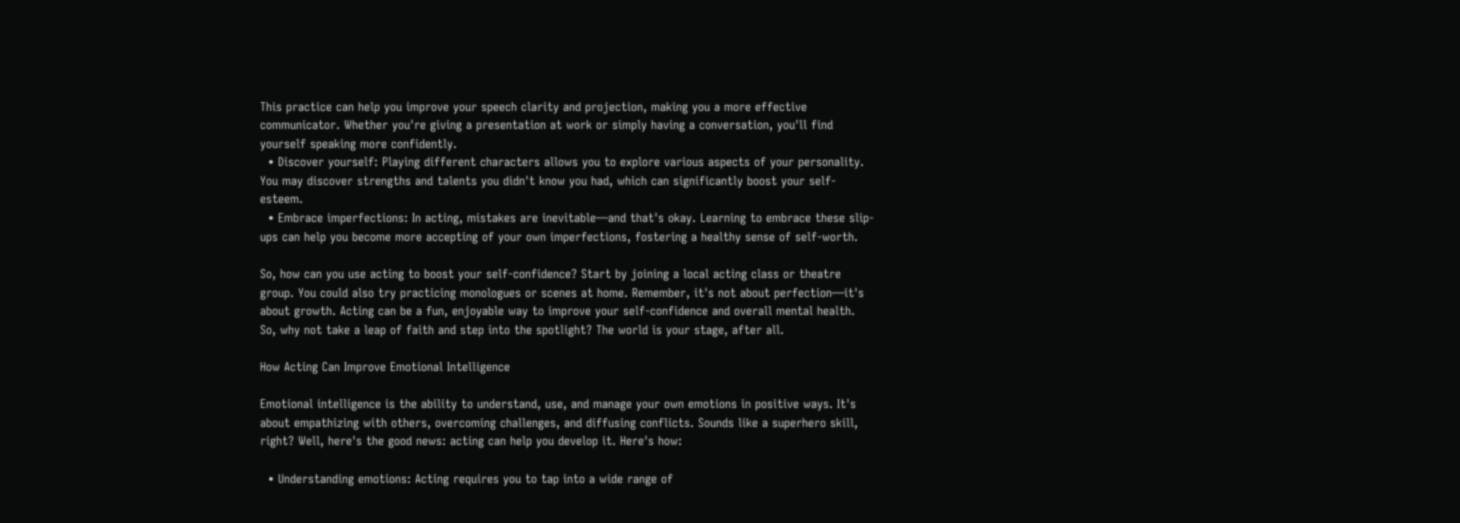This practice can help you improve your speech clarity and projection, making you a more effective communicator. Whether you're giving a presentation at work or simply having a conversation, you'll find yourself speaking more confidently.
  • Discover yourself: Playing different characters allows you to explore various aspects of your personality. You may discover strengths and talents you didn't know you had, which can significantly boost your self-esteem.
  • Embrace imperfections: In acting, mistakes are inevitable—and that's okay. Learning to embrace these slip-ups can help you become more accepting of your own imperfections, fostering a healthy sense of self-worth.

So, how can you use acting to boost your self-confidence? Start by joining a local acting class or theatre group. You could also try practicing monologues or scenes at home. Remember, it's not about perfection—it's about growth. Acting can be a fun, enjoyable way to improve your self-confidence and overall mental health. So, why not take a leap of faith and step into the spotlight? The world is your stage, after all.

How Acting Can Improve Emotional Intelligence

Emotional intelligence is the ability to understand, use, and manage your own emotions in positive ways. It's about empathizing with others, overcoming challenges, and diffusing conflicts. Sounds like a superhero skill, right? Well, here's the good news: acting can help you develop it. Here's how:

  • Understanding emotions: Acting requires you to tap into a wide range of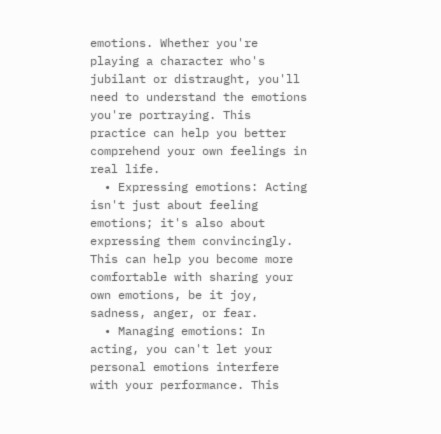emotions. Whether you're playing a character who's jubilant or distraught, you'll need to understand the emotions you're portraying. This practice can help you better comprehend your own feelings in real life.
  • Expressing emotions: Acting isn't just about feeling emotions; it's also about expressing them convincingly. This can help you become more comfortable with sharing your own emotions, be it joy, sadness, anger, or fear.
  • Managing emotions: In acting, you can't let your personal emotions interfere with your performance. This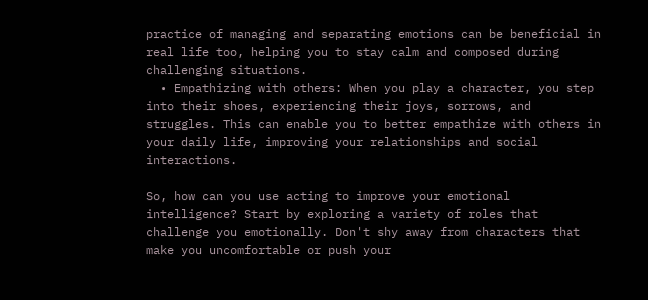practice of managing and separating emotions can be beneficial in real life too, helping you to stay calm and composed during challenging situations.
  • Empathizing with others: When you play a character, you step into their shoes, experiencing their joys, sorrows, and struggles. This can enable you to better empathize with others in your daily life, improving your relationships and social interactions.

So, how can you use acting to improve your emotional intelligence? Start by exploring a variety of roles that challenge you emotionally. Don't shy away from characters that make you uncomfortable or push your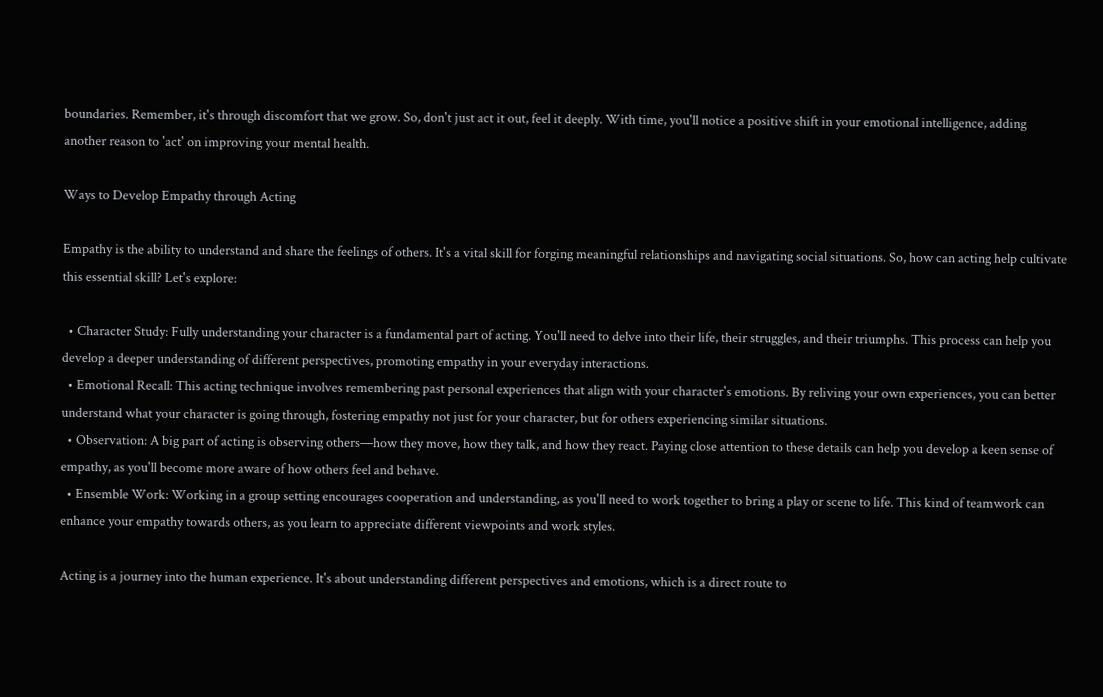boundaries. Remember, it's through discomfort that we grow. So, don't just act it out, feel it deeply. With time, you'll notice a positive shift in your emotional intelligence, adding another reason to 'act' on improving your mental health.

Ways to Develop Empathy through Acting

Empathy is the ability to understand and share the feelings of others. It's a vital skill for forging meaningful relationships and navigating social situations. So, how can acting help cultivate this essential skill? Let's explore:

  • Character Study: Fully understanding your character is a fundamental part of acting. You'll need to delve into their life, their struggles, and their triumphs. This process can help you develop a deeper understanding of different perspectives, promoting empathy in your everyday interactions.
  • Emotional Recall: This acting technique involves remembering past personal experiences that align with your character's emotions. By reliving your own experiences, you can better understand what your character is going through, fostering empathy not just for your character, but for others experiencing similar situations.
  • Observation: A big part of acting is observing others—how they move, how they talk, and how they react. Paying close attention to these details can help you develop a keen sense of empathy, as you'll become more aware of how others feel and behave.
  • Ensemble Work: Working in a group setting encourages cooperation and understanding, as you'll need to work together to bring a play or scene to life. This kind of teamwork can enhance your empathy towards others, as you learn to appreciate different viewpoints and work styles.

Acting is a journey into the human experience. It's about understanding different perspectives and emotions, which is a direct route to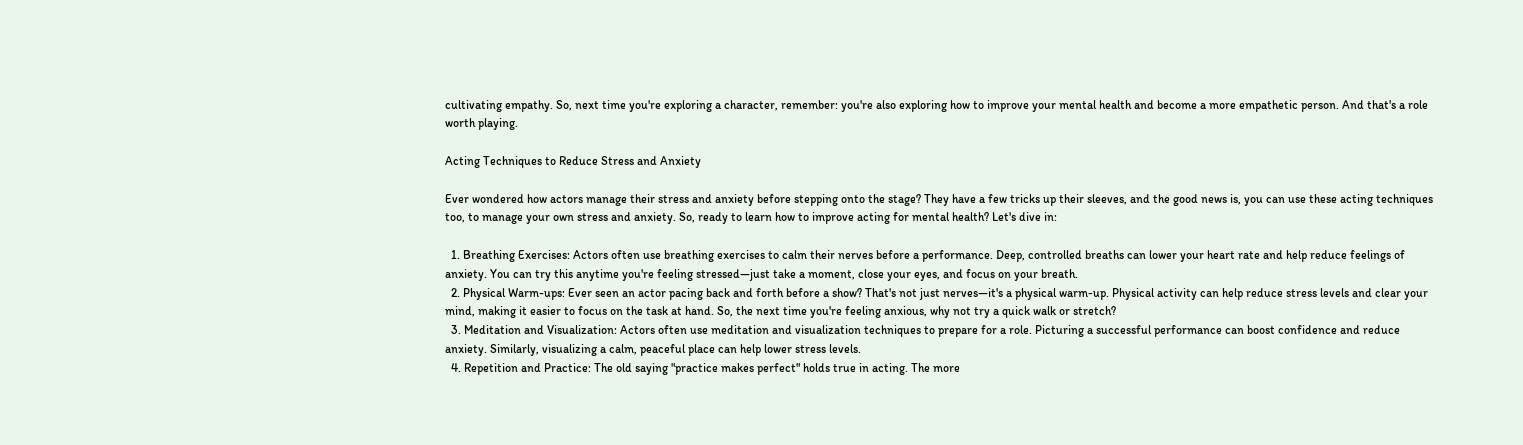cultivating empathy. So, next time you're exploring a character, remember: you're also exploring how to improve your mental health and become a more empathetic person. And that's a role worth playing.

Acting Techniques to Reduce Stress and Anxiety

Ever wondered how actors manage their stress and anxiety before stepping onto the stage? They have a few tricks up their sleeves, and the good news is, you can use these acting techniques too, to manage your own stress and anxiety. So, ready to learn how to improve acting for mental health? Let's dive in:

  1. Breathing Exercises: Actors often use breathing exercises to calm their nerves before a performance. Deep, controlled breaths can lower your heart rate and help reduce feelings of anxiety. You can try this anytime you're feeling stressed—just take a moment, close your eyes, and focus on your breath.
  2. Physical Warm-ups: Ever seen an actor pacing back and forth before a show? That's not just nerves—it's a physical warm-up. Physical activity can help reduce stress levels and clear your mind, making it easier to focus on the task at hand. So, the next time you're feeling anxious, why not try a quick walk or stretch?
  3. Meditation and Visualization: Actors often use meditation and visualization techniques to prepare for a role. Picturing a successful performance can boost confidence and reduce anxiety. Similarly, visualizing a calm, peaceful place can help lower stress levels.
  4. Repetition and Practice: The old saying "practice makes perfect" holds true in acting. The more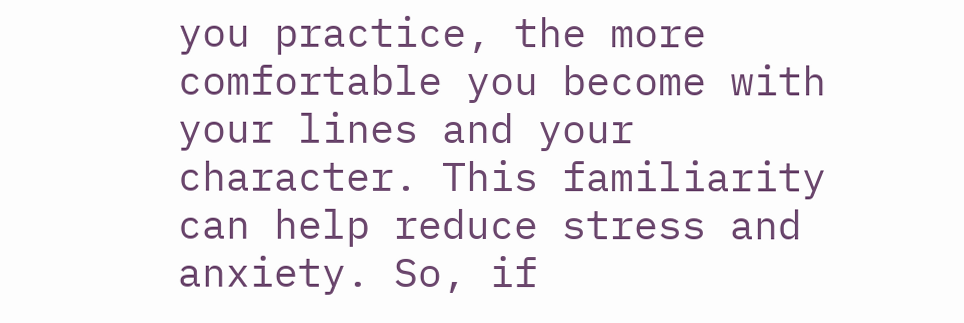you practice, the more comfortable you become with your lines and your character. This familiarity can help reduce stress and anxiety. So, if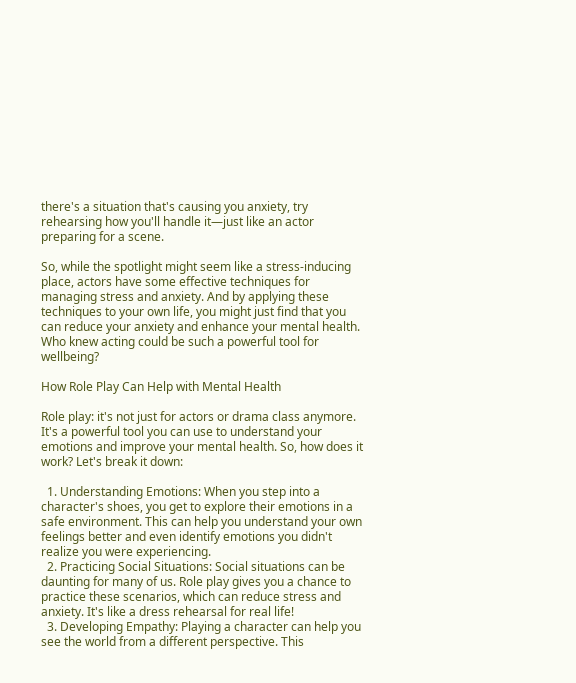there's a situation that's causing you anxiety, try rehearsing how you'll handle it—just like an actor preparing for a scene.

So, while the spotlight might seem like a stress-inducing place, actors have some effective techniques for managing stress and anxiety. And by applying these techniques to your own life, you might just find that you can reduce your anxiety and enhance your mental health. Who knew acting could be such a powerful tool for wellbeing?

How Role Play Can Help with Mental Health

Role play: it's not just for actors or drama class anymore. It's a powerful tool you can use to understand your emotions and improve your mental health. So, how does it work? Let's break it down:

  1. Understanding Emotions: When you step into a character's shoes, you get to explore their emotions in a safe environment. This can help you understand your own feelings better and even identify emotions you didn't realize you were experiencing.
  2. Practicing Social Situations: Social situations can be daunting for many of us. Role play gives you a chance to practice these scenarios, which can reduce stress and anxiety. It's like a dress rehearsal for real life!
  3. Developing Empathy: Playing a character can help you see the world from a different perspective. This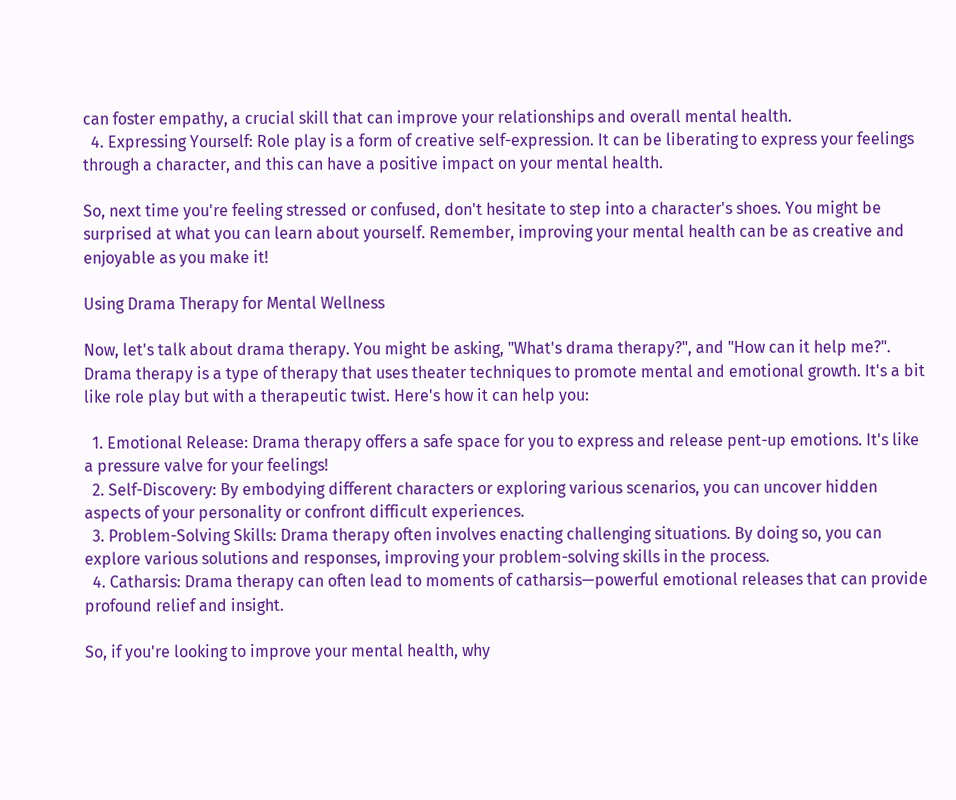can foster empathy, a crucial skill that can improve your relationships and overall mental health.
  4. Expressing Yourself: Role play is a form of creative self-expression. It can be liberating to express your feelings through a character, and this can have a positive impact on your mental health.

So, next time you're feeling stressed or confused, don't hesitate to step into a character's shoes. You might be surprised at what you can learn about yourself. Remember, improving your mental health can be as creative and enjoyable as you make it!

Using Drama Therapy for Mental Wellness

Now, let's talk about drama therapy. You might be asking, "What's drama therapy?", and "How can it help me?". Drama therapy is a type of therapy that uses theater techniques to promote mental and emotional growth. It's a bit like role play but with a therapeutic twist. Here's how it can help you:

  1. Emotional Release: Drama therapy offers a safe space for you to express and release pent-up emotions. It's like a pressure valve for your feelings!
  2. Self-Discovery: By embodying different characters or exploring various scenarios, you can uncover hidden aspects of your personality or confront difficult experiences.
  3. Problem-Solving Skills: Drama therapy often involves enacting challenging situations. By doing so, you can explore various solutions and responses, improving your problem-solving skills in the process.
  4. Catharsis: Drama therapy can often lead to moments of catharsis—powerful emotional releases that can provide profound relief and insight.

So, if you're looking to improve your mental health, why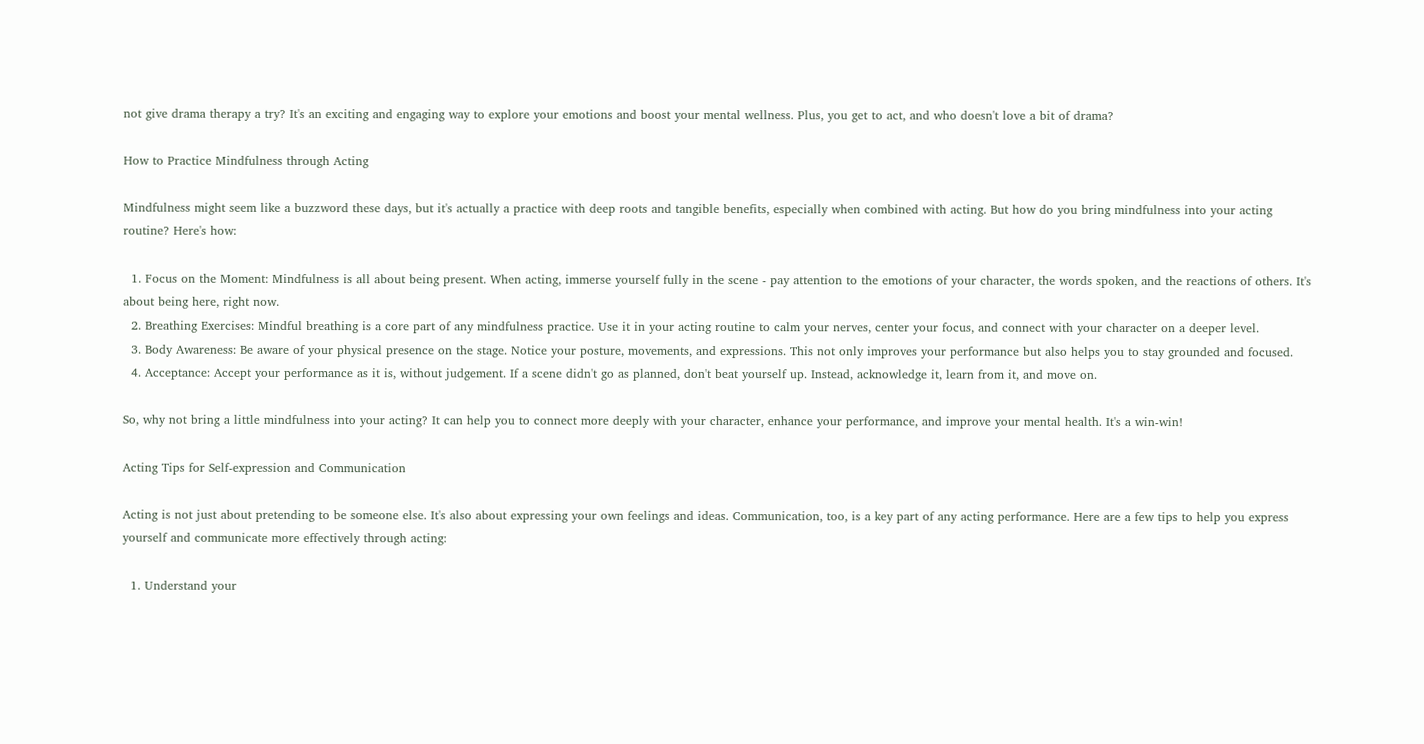not give drama therapy a try? It's an exciting and engaging way to explore your emotions and boost your mental wellness. Plus, you get to act, and who doesn't love a bit of drama?

How to Practice Mindfulness through Acting

Mindfulness might seem like a buzzword these days, but it's actually a practice with deep roots and tangible benefits, especially when combined with acting. But how do you bring mindfulness into your acting routine? Here's how:

  1. Focus on the Moment: Mindfulness is all about being present. When acting, immerse yourself fully in the scene - pay attention to the emotions of your character, the words spoken, and the reactions of others. It's about being here, right now.
  2. Breathing Exercises: Mindful breathing is a core part of any mindfulness practice. Use it in your acting routine to calm your nerves, center your focus, and connect with your character on a deeper level.
  3. Body Awareness: Be aware of your physical presence on the stage. Notice your posture, movements, and expressions. This not only improves your performance but also helps you to stay grounded and focused.
  4. Acceptance: Accept your performance as it is, without judgement. If a scene didn't go as planned, don't beat yourself up. Instead, acknowledge it, learn from it, and move on.

So, why not bring a little mindfulness into your acting? It can help you to connect more deeply with your character, enhance your performance, and improve your mental health. It's a win-win!

Acting Tips for Self-expression and Communication

Acting is not just about pretending to be someone else. It's also about expressing your own feelings and ideas. Communication, too, is a key part of any acting performance. Here are a few tips to help you express yourself and communicate more effectively through acting:

  1. Understand your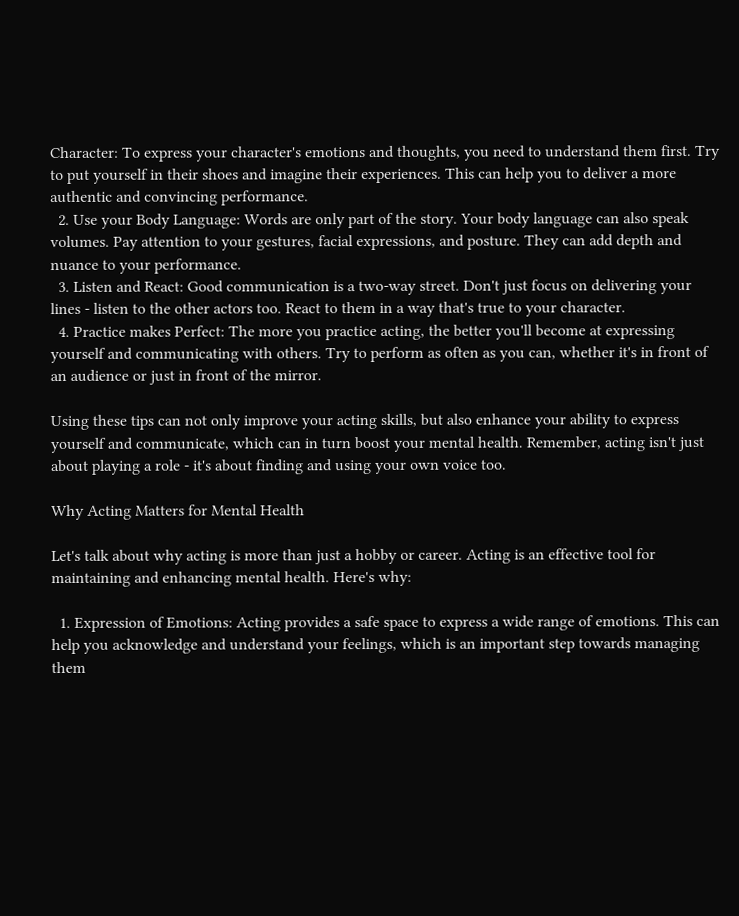Character: To express your character's emotions and thoughts, you need to understand them first. Try to put yourself in their shoes and imagine their experiences. This can help you to deliver a more authentic and convincing performance.
  2. Use your Body Language: Words are only part of the story. Your body language can also speak volumes. Pay attention to your gestures, facial expressions, and posture. They can add depth and nuance to your performance.
  3. Listen and React: Good communication is a two-way street. Don't just focus on delivering your lines - listen to the other actors too. React to them in a way that's true to your character.
  4. Practice makes Perfect: The more you practice acting, the better you'll become at expressing yourself and communicating with others. Try to perform as often as you can, whether it's in front of an audience or just in front of the mirror.

Using these tips can not only improve your acting skills, but also enhance your ability to express yourself and communicate, which can in turn boost your mental health. Remember, acting isn't just about playing a role - it's about finding and using your own voice too.

Why Acting Matters for Mental Health

Let's talk about why acting is more than just a hobby or career. Acting is an effective tool for maintaining and enhancing mental health. Here's why:

  1. Expression of Emotions: Acting provides a safe space to express a wide range of emotions. This can help you acknowledge and understand your feelings, which is an important step towards managing them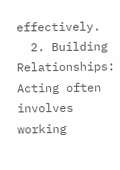effectively.
  2. Building Relationships: Acting often involves working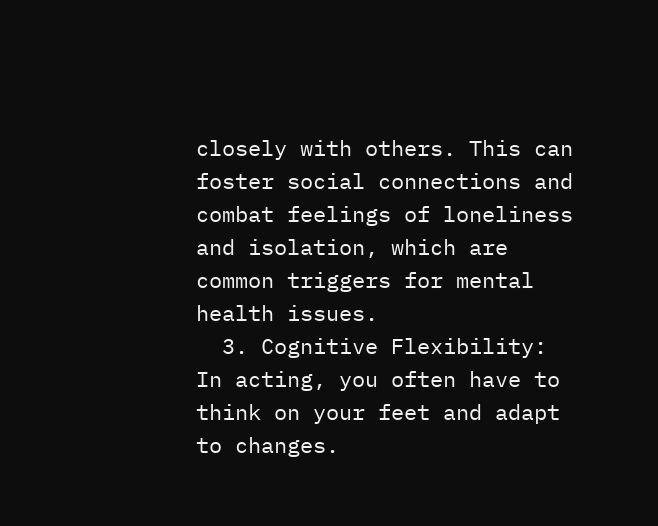closely with others. This can foster social connections and combat feelings of loneliness and isolation, which are common triggers for mental health issues.
  3. Cognitive Flexibility: In acting, you often have to think on your feet and adapt to changes.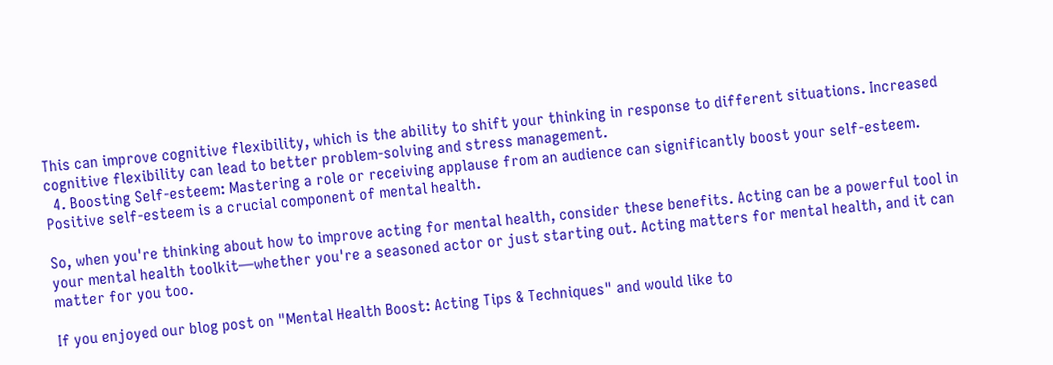This can improve cognitive flexibility, which is the ability to shift your thinking in response to different situations. Increased cognitive flexibility can lead to better problem-solving and stress management.
  4. Boosting Self-esteem: Mastering a role or receiving applause from an audience can significantly boost your self-esteem. Positive self-esteem is a crucial component of mental health.

So, when you're thinking about how to improve acting for mental health, consider these benefits. Acting can be a powerful tool in your mental health toolkit—whether you're a seasoned actor or just starting out. Acting matters for mental health, and it can matter for you too.

If you enjoyed our blog post on "Mental Health Boost: Acting Tips & Techniques" and would like to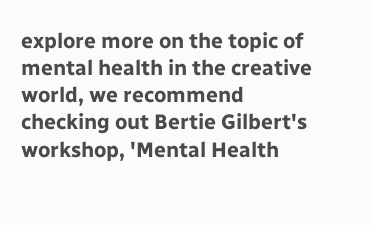explore more on the topic of mental health in the creative world, we recommend checking out Bertie Gilbert's workshop, 'Mental Health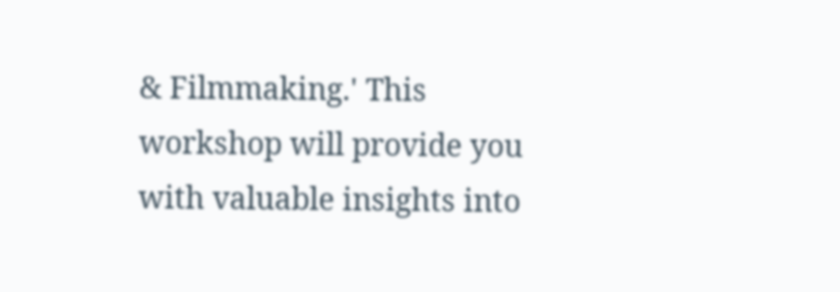& Filmmaking.' This workshop will provide you with valuable insights into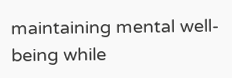maintaining mental well-being while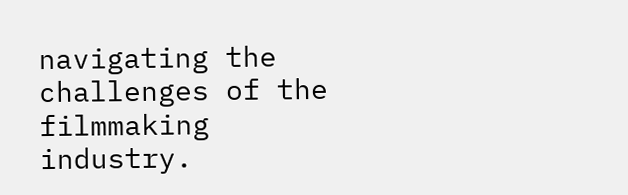navigating the challenges of the filmmaking industry.